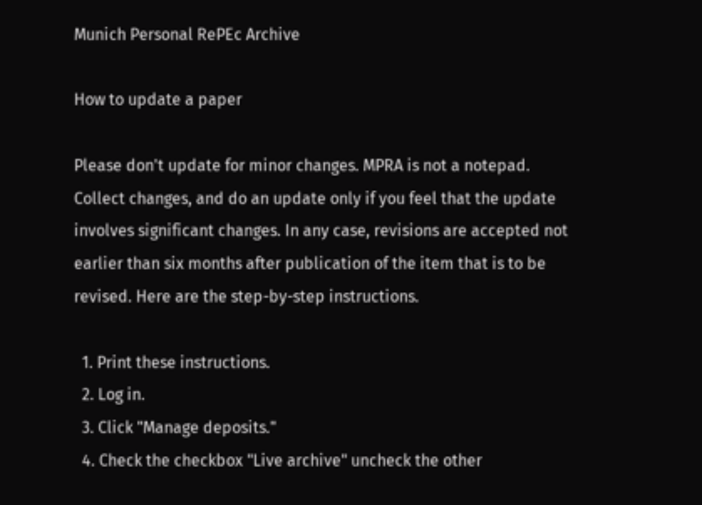Munich Personal RePEc Archive

How to update a paper

Please don't update for minor changes. MPRA is not a notepad. Collect changes, and do an update only if you feel that the update involves significant changes. In any case, revisions are accepted not earlier than six months after publication of the item that is to be revised. Here are the step-by-step instructions.

  1. Print these instructions.
  2. Log in.
  3. Click "Manage deposits."
  4. Check the checkbox "Live archive" uncheck the other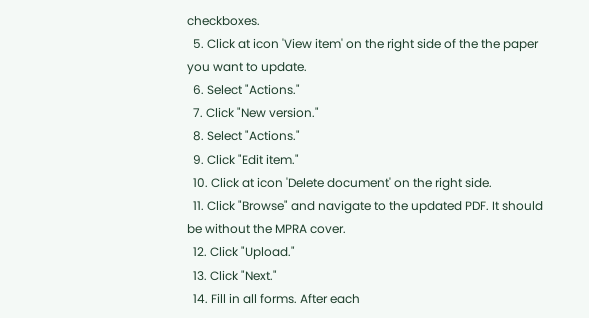checkboxes.
  5. Click at icon 'View item' on the right side of the the paper you want to update.
  6. Select "Actions."
  7. Click "New version."
  8. Select "Actions."
  9. Click "Edit item."
  10. Click at icon 'Delete document' on the right side.
  11. Click "Browse" and navigate to the updated PDF. It should be without the MPRA cover.
  12. Click "Upload."
  13. Click "Next."
  14. Fill in all forms. After each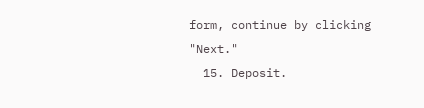form, continue by clicking "Next."
  15. Deposit.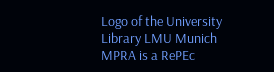Logo of the University Library LMU Munich
MPRA is a RePEc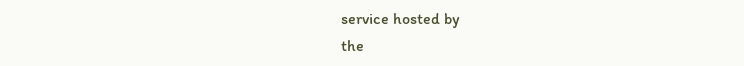service hosted by
the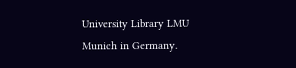University Library LMU Munich in Germany.